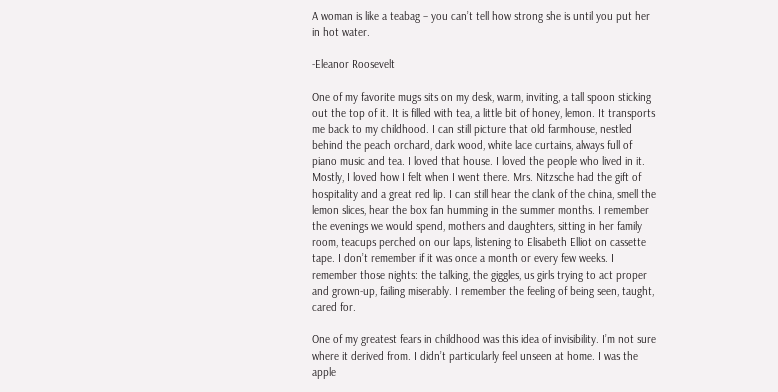A woman is like a teabag – you can’t tell how strong she is until you put her in hot water.

-Eleanor Roosevelt

One of my favorite mugs sits on my desk, warm, inviting, a tall spoon sticking out the top of it. It is filled with tea, a little bit of honey, lemon. It transports me back to my childhood. I can still picture that old farmhouse, nestled behind the peach orchard, dark wood, white lace curtains, always full of piano music and tea. I loved that house. I loved the people who lived in it. Mostly, I loved how I felt when I went there. Mrs. Nitzsche had the gift of hospitality and a great red lip. I can still hear the clank of the china, smell the lemon slices, hear the box fan humming in the summer months. I remember the evenings we would spend, mothers and daughters, sitting in her family room, teacups perched on our laps, listening to Elisabeth Elliot on cassette tape. I don’t remember if it was once a month or every few weeks. I remember those nights: the talking, the giggles, us girls trying to act proper and grown-up, failing miserably. I remember the feeling of being seen, taught, cared for.

One of my greatest fears in childhood was this idea of invisibility. I’m not sure where it derived from. I didn’t particularly feel unseen at home. I was the apple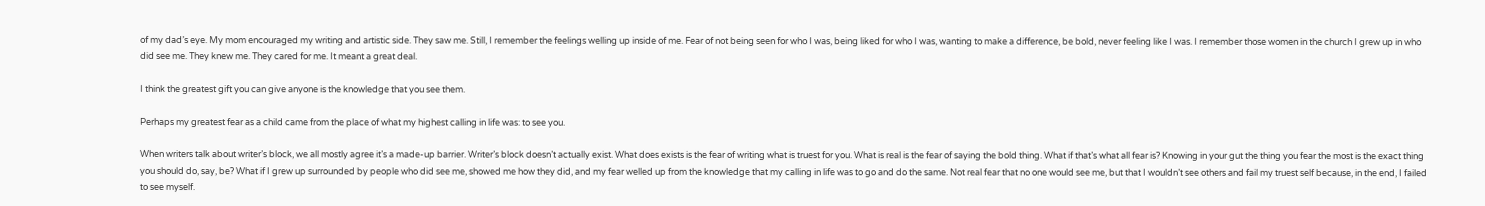of my dad’s eye. My mom encouraged my writing and artistic side. They saw me. Still, I remember the feelings welling up inside of me. Fear of not being seen for who I was, being liked for who I was, wanting to make a difference, be bold, never feeling like I was. I remember those women in the church I grew up in who did see me. They knew me. They cared for me. It meant a great deal.

I think the greatest gift you can give anyone is the knowledge that you see them.

Perhaps my greatest fear as a child came from the place of what my highest calling in life was: to see you.

When writers talk about writer’s block, we all mostly agree it’s a made-up barrier. Writer’s block doesn’t actually exist. What does exists is the fear of writing what is truest for you. What is real is the fear of saying the bold thing. What if that’s what all fear is? Knowing in your gut the thing you fear the most is the exact thing you should do, say, be? What if I grew up surrounded by people who did see me, showed me how they did, and my fear welled up from the knowledge that my calling in life was to go and do the same. Not real fear that no one would see me, but that I wouldn’t see others and fail my truest self because, in the end, I failed to see myself.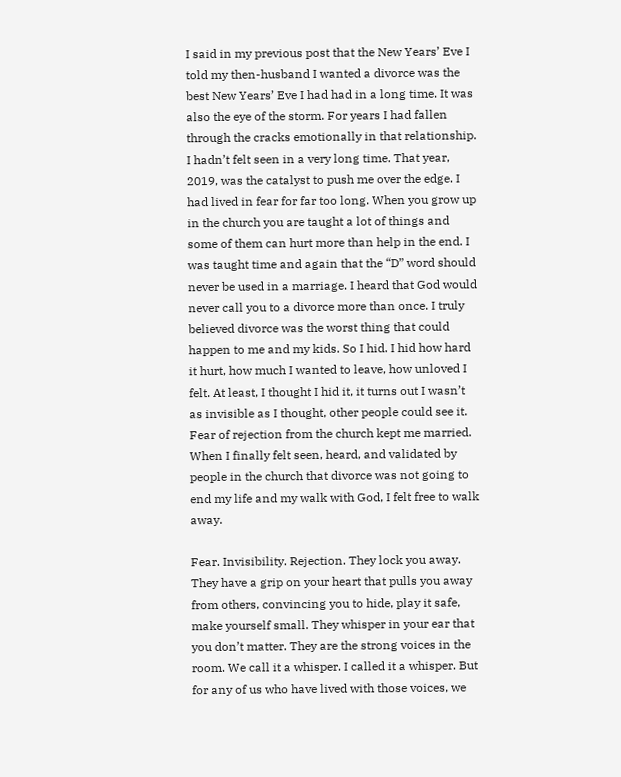I said in my previous post that the New Years’ Eve I told my then-husband I wanted a divorce was the best New Years’ Eve I had had in a long time. It was also the eye of the storm. For years I had fallen through the cracks emotionally in that relationship. I hadn’t felt seen in a very long time. That year, 2019, was the catalyst to push me over the edge. I had lived in fear for far too long. When you grow up in the church you are taught a lot of things and some of them can hurt more than help in the end. I was taught time and again that the “D” word should never be used in a marriage. I heard that God would never call you to a divorce more than once. I truly believed divorce was the worst thing that could happen to me and my kids. So I hid. I hid how hard it hurt, how much I wanted to leave, how unloved I felt. At least, I thought I hid it, it turns out I wasn’t as invisible as I thought, other people could see it. Fear of rejection from the church kept me married. When I finally felt seen, heard, and validated by people in the church that divorce was not going to end my life and my walk with God, I felt free to walk away.

Fear. Invisibility. Rejection. They lock you away. They have a grip on your heart that pulls you away from others, convincing you to hide, play it safe, make yourself small. They whisper in your ear that you don’t matter. They are the strong voices in the room. We call it a whisper. I called it a whisper. But for any of us who have lived with those voices, we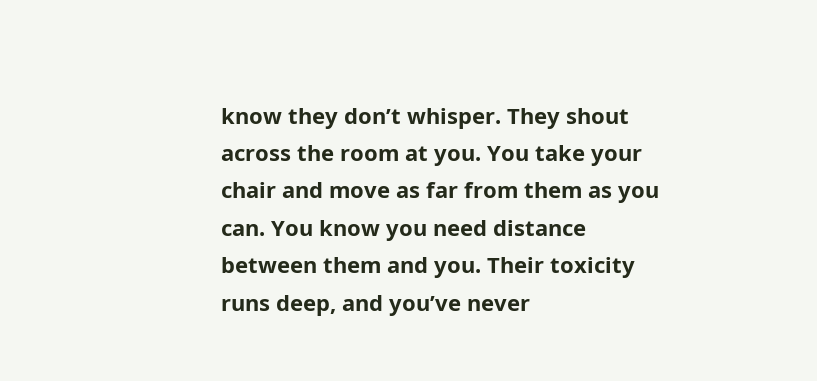know they don’t whisper. They shout across the room at you. You take your chair and move as far from them as you can. You know you need distance between them and you. Their toxicity runs deep, and you’ve never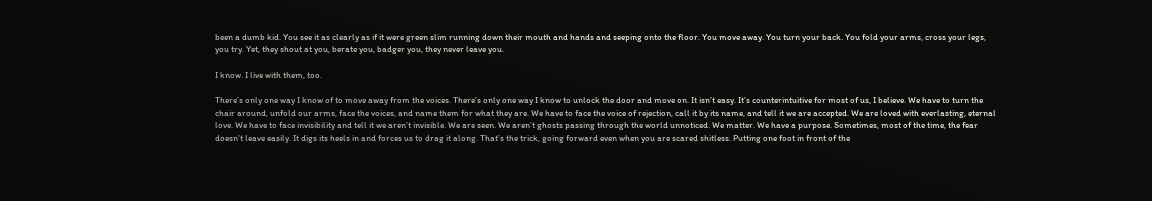been a dumb kid. You see it as clearly as if it were green slim running down their mouth and hands and seeping onto the floor. You move away. You turn your back. You fold your arms, cross your legs, you try. Yet, they shout at you, berate you, badger you, they never leave you.

I know. I live with them, too.

There’s only one way I know of to move away from the voices. There’s only one way I know to unlock the door and move on. It isn’t easy. It’s counterintuitive for most of us, I believe. We have to turn the chair around, unfold our arms, face the voices, and name them for what they are. We have to face the voice of rejection, call it by its name, and tell it we are accepted. We are loved with everlasting, eternal love. We have to face invisibility and tell it we aren’t invisible. We are seen. We aren’t ghosts passing through the world unnoticed. We matter. We have a purpose. Sometimes, most of the time, the fear doesn’t leave easily. It digs its heels in and forces us to drag it along. That’s the trick, going forward even when you are scared shitless. Putting one foot in front of the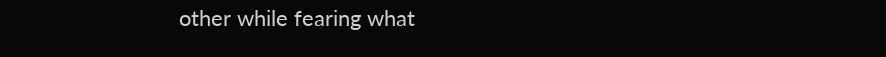other while fearing what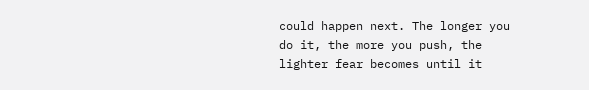could happen next. The longer you do it, the more you push, the lighter fear becomes until it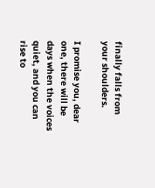finally falls from your shoulders.

I promise you, dear one, there will be days when the voices quiet, and you can rise to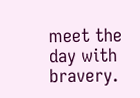meet the day with bravery.